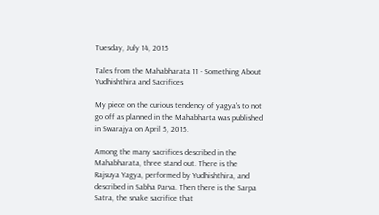Tuesday, July 14, 2015

Tales from the Mahabharata 11 - Something About Yudhishthira and Sacrifices

My piece on the curious tendency of yagya's to not go off as planned in the Mahabharta was published in Swarajya on April 5, 2015.

Among the many sacrifices described in the Mahabharata, three stand out. There is the Rajsuya Yagya, performed by Yudhishthira, and described in Sabha Parva. Then there is the Sarpa Satra, the snake sacrifice that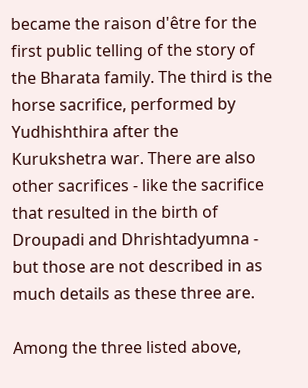became the raison d'être for the first public telling of the story of the Bharata family. The third is the horse sacrifice, performed by Yudhishthira after the Kurukshetra war. There are also other sacrifices - like the sacrifice that resulted in the birth of Droupadi and Dhrishtadyumna - but those are not described in as much details as these three are.

Among the three listed above,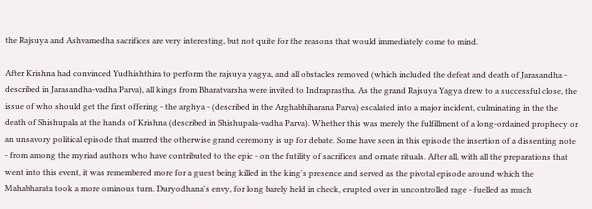the Rajsuya and Ashvamedha sacrifices are very interesting, but not quite for the reasons that would immediately come to mind.

After Krishna had convinced Yudhishthira to perform the rajsuya yagya, and all obstacles removed (which included the defeat and death of Jarasandha - described in Jarasandha-vadha Parva), all kings from Bharatvarsha were invited to Indraprastha. As the grand Rajsuya Yagya drew to a successful close, the issue of who should get the first offering - the arghya - (described in the Arghabhiharana Parva) escalated into a major incident, culminating in the the death of Shishupala at the hands of Krishna (described in Shishupala-vadha Parva). Whether this was merely the fulfillment of a long-ordained prophecy or an unsavory political episode that marred the otherwise grand ceremony is up for debate. Some have seen in this episode the insertion of a dissenting note - from among the myriad authors who have contributed to the epic - on the futility of sacrifices and ornate rituals. After all, with all the preparations that went into this event, it was remembered more for a guest being killed in the king's presence and served as the pivotal episode around which the Mahabharata took a more ominous turn. Duryodhana's envy, for long barely held in check, erupted over in uncontrolled rage - fuelled as much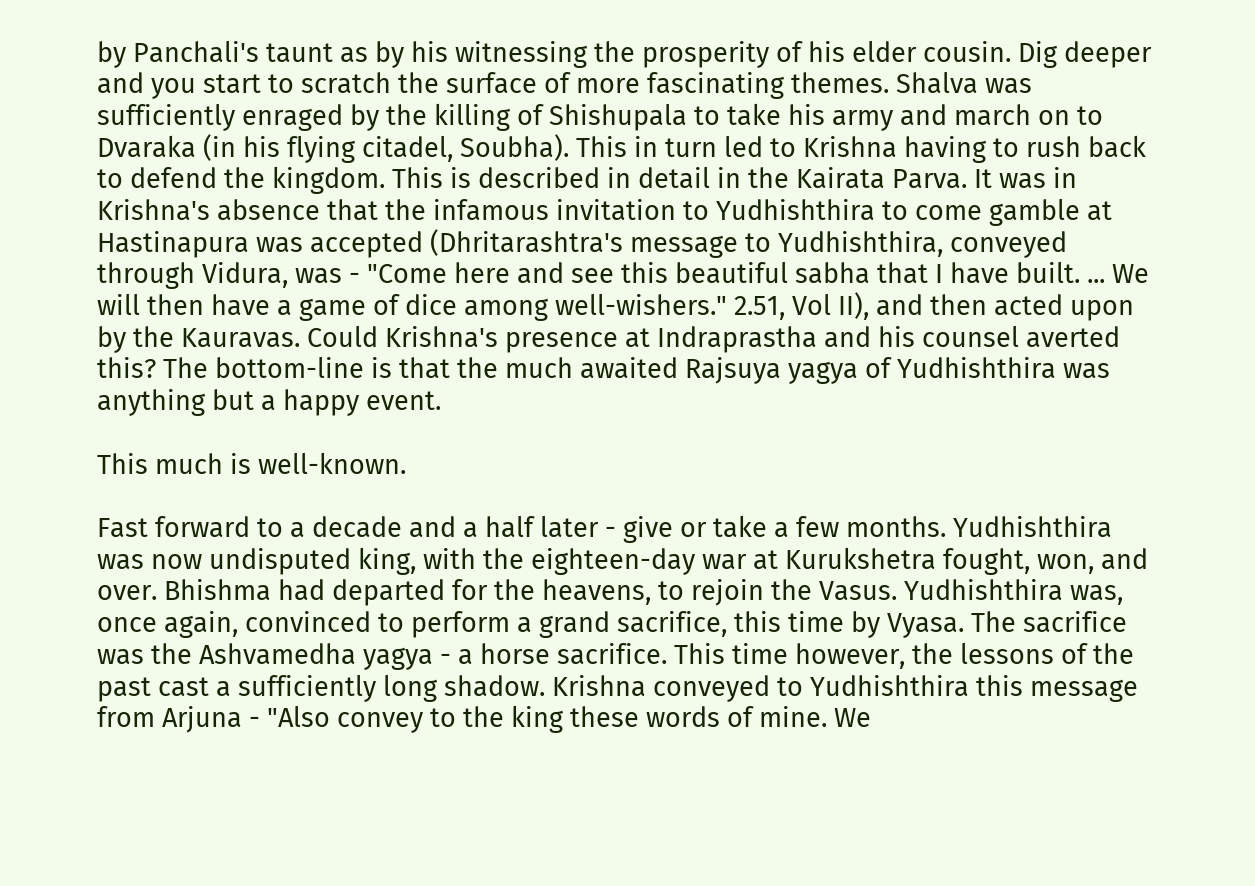by Panchali's taunt as by his witnessing the prosperity of his elder cousin. Dig deeper and you start to scratch the surface of more fascinating themes. Shalva was sufficiently enraged by the killing of Shishupala to take his army and march on to Dvaraka (in his flying citadel, Soubha). This in turn led to Krishna having to rush back to defend the kingdom. This is described in detail in the Kairata Parva. It was in Krishna's absence that the infamous invitation to Yudhishthira to come gamble at Hastinapura was accepted (Dhritarashtra's message to Yudhishthira, conveyed through Vidura, was - "Come here and see this beautiful sabha that I have built. ... We will then have a game of dice among well-wishers." 2.51, Vol II), and then acted upon by the Kauravas. Could Krishna's presence at Indraprastha and his counsel averted this? The bottom-line is that the much awaited Rajsuya yagya of Yudhishthira was anything but a happy event.

This much is well-known.

Fast forward to a decade and a half later - give or take a few months. Yudhishthira was now undisputed king, with the eighteen-day war at Kurukshetra fought, won, and over. Bhishma had departed for the heavens, to rejoin the Vasus. Yudhishthira was, once again, convinced to perform a grand sacrifice, this time by Vyasa. The sacrifice was the Ashvamedha yagya - a horse sacrifice. This time however, the lessons of the past cast a sufficiently long shadow. Krishna conveyed to Yudhishthira this message from Arjuna - "Also convey to the king these words of mine. We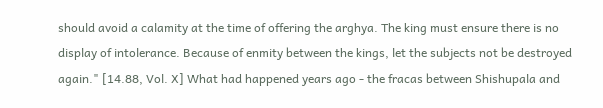should avoid a calamity at the time of offering the arghya. The king must ensure there is no display of intolerance. Because of enmity between the kings, let the subjects not be destroyed again." [14.88, Vol. X] What had happened years ago - the fracas between Shishupala and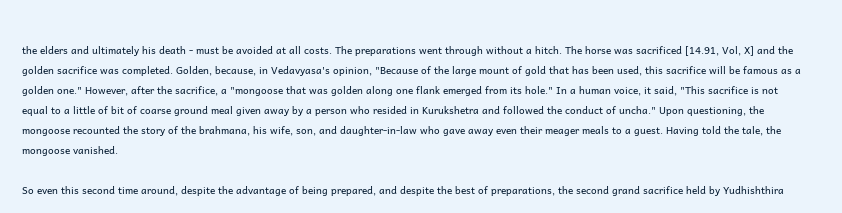the elders and ultimately his death - must be avoided at all costs. The preparations went through without a hitch. The horse was sacrificed [14.91, Vol, X] and the golden sacrifice was completed. Golden, because, in Vedavyasa's opinion, "Because of the large mount of gold that has been used, this sacrifice will be famous as a golden one." However, after the sacrifice, a "mongoose that was golden along one flank emerged from its hole." In a human voice, it said, "This sacrifice is not equal to a little of bit of coarse ground meal given away by a person who resided in Kurukshetra and followed the conduct of uncha." Upon questioning, the mongoose recounted the story of the brahmana, his wife, son, and daughter-in-law who gave away even their meager meals to a guest. Having told the tale, the mongoose vanished.

So even this second time around, despite the advantage of being prepared, and despite the best of preparations, the second grand sacrifice held by Yudhishthira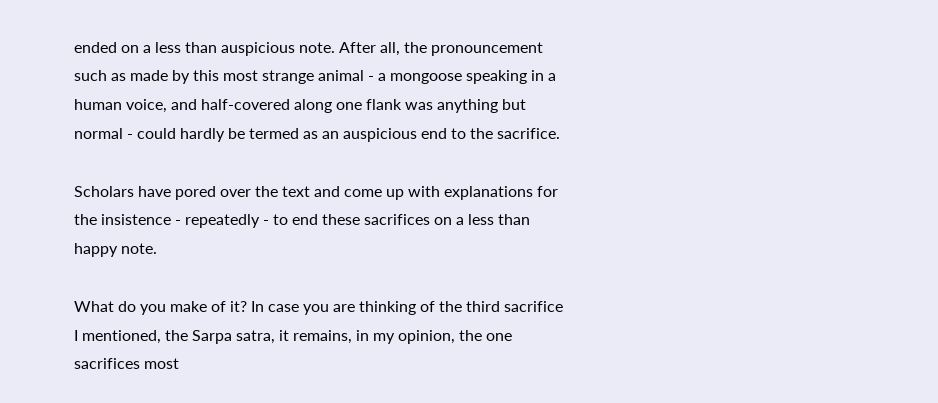ended on a less than auspicious note. After all, the pronouncement such as made by this most strange animal - a mongoose speaking in a human voice, and half-covered along one flank was anything but normal - could hardly be termed as an auspicious end to the sacrifice.

Scholars have pored over the text and come up with explanations for the insistence - repeatedly - to end these sacrifices on a less than happy note.

What do you make of it? In case you are thinking of the third sacrifice I mentioned, the Sarpa satra, it remains, in my opinion, the one sacrifices most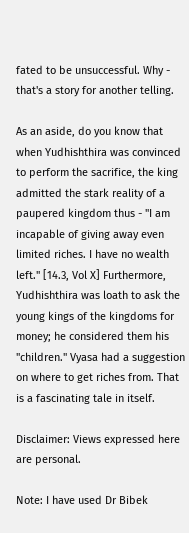fated to be unsuccessful. Why - that's a story for another telling.

As an aside, do you know that when Yudhishthira was convinced to perform the sacrifice, the king admitted the stark reality of a paupered kingdom thus - "I am incapable of giving away even limited riches. I have no wealth left." [14.3, Vol X] Furthermore, Yudhishthira was loath to ask the young kings of the kingdoms for money; he considered them his "children." Vyasa had a suggestion on where to get riches from. That is a fascinating tale in itself.

Disclaimer: Views expressed here are personal.

Note: I have used Dr Bibek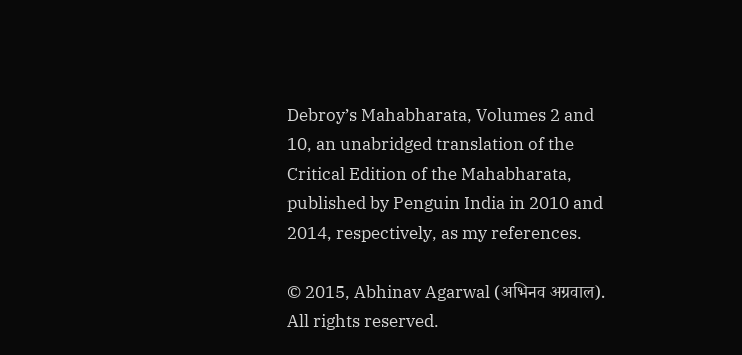Debroy’s Mahabharata, Volumes 2 and 10, an unabridged translation of the Critical Edition of the Mahabharata, published by Penguin India in 2010 and 2014, respectively, as my references.

© 2015, Abhinav Agarwal (अभिनव अग्रवाल). All rights reserved.